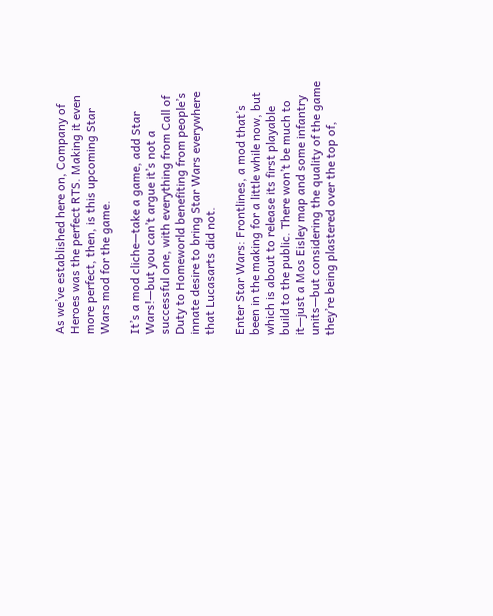As we’ve established here on, Company of Heroes was the perfect RTS. Making it even more perfect, then, is this upcoming Star Wars mod for the game.

It’s a mod cliche—take a game, add Star Wars!—but you can’t argue it’s not a successful one, with everything from Call of Duty to Homeworld benefiting from people’s innate desire to bring Star Wars everywhere that Lucasarts did not.

Enter Star Wars: Frontlines, a mod that’s been in the making for a little while now, but which is about to release its first playable build to the public. There won’t be much to it—just a Mos Eisley map and some infantry units—but considering the quality of the game they’re being plastered over the top of,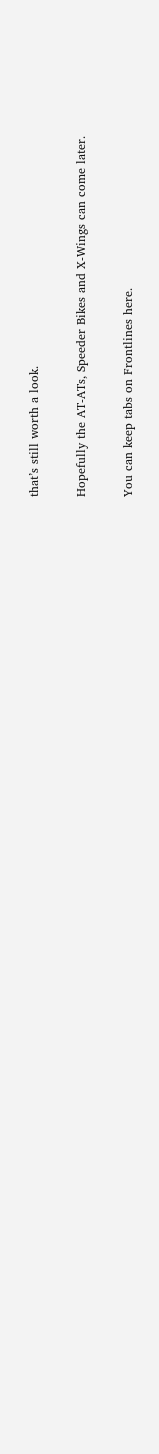that’s still worth a look.

Hopefully the AT-ATs, Speeder Bikes and X-Wings can come later.

You can keep tabs on Frontlines here.